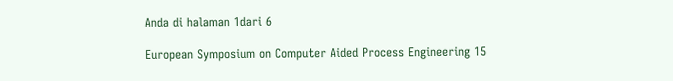Anda di halaman 1dari 6

European Symposium on Computer Aided Process Engineering 15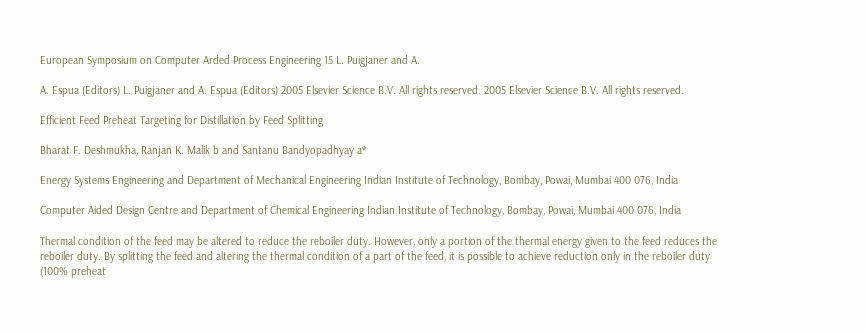European Symposium on Computer Arded Process Engineering 15 L. Puigjaner and A.

A. Espua (Editors) L. Puigjaner and A. Espua (Editors) 2005 Elsevier Science B.V. All rights reserved. 2005 Elsevier Science B.V. All rights reserved.

Efficient Feed Preheat Targeting for Distillation by Feed Splitting

Bharat F. Deshmukha, Ranjan K. Malik b and Santanu Bandyopadhyay a*

Energy Systems Engineering and Department of Mechanical Engineering Indian Institute of Technology, Bombay, Powai, Mumbai 400 076, India

Computer Aided Design Centre and Department of Chemical Engineering Indian Institute of Technology, Bombay, Powai, Mumbai 400 076, India

Thermal condition of the feed may be altered to reduce the reboiler duty. However, only a portion of the thermal energy given to the feed reduces the reboiler duty. By splitting the feed and altering the thermal condition of a part of the feed, it is possible to achieve reduction only in the reboiler duty (100% preheat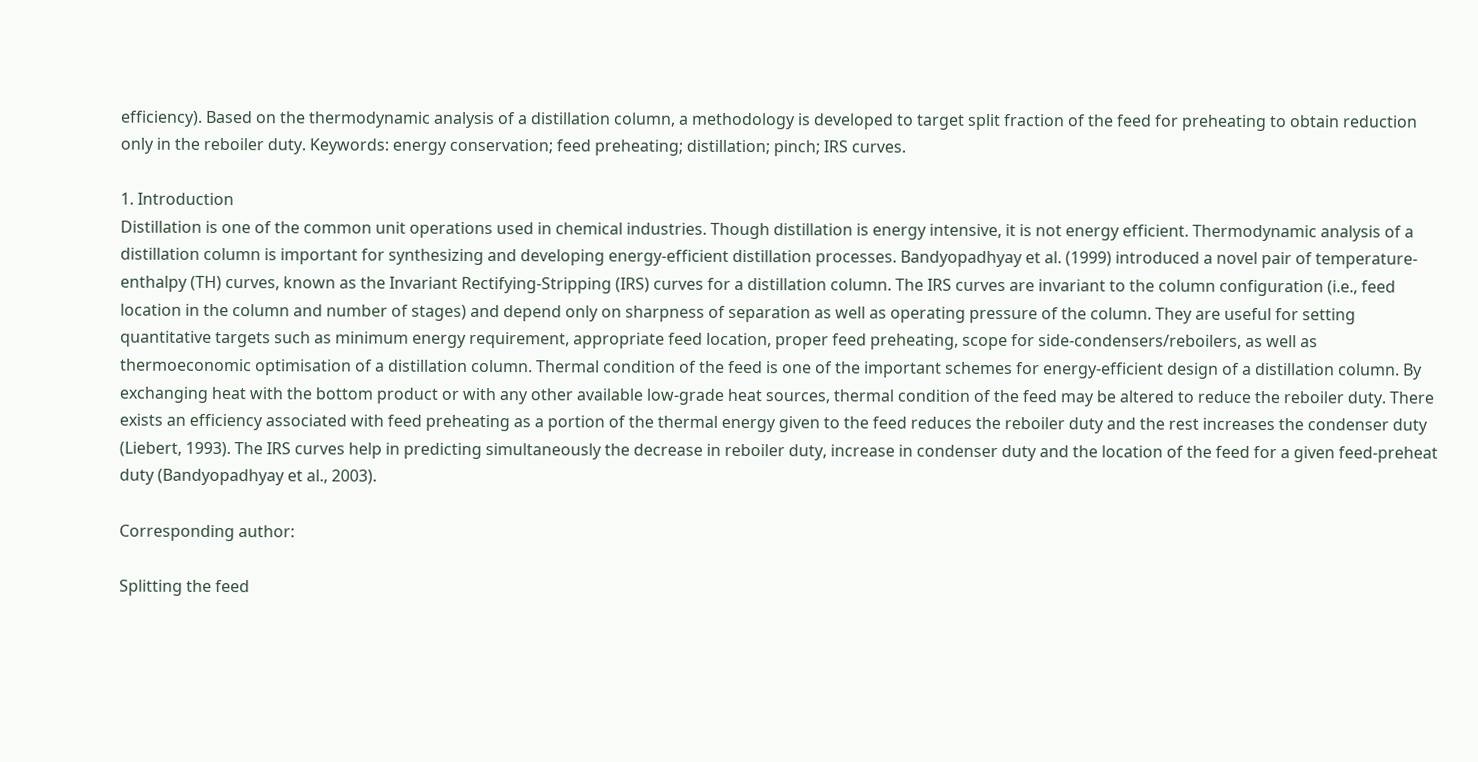efficiency). Based on the thermodynamic analysis of a distillation column, a methodology is developed to target split fraction of the feed for preheating to obtain reduction only in the reboiler duty. Keywords: energy conservation; feed preheating; distillation; pinch; IRS curves.

1. Introduction
Distillation is one of the common unit operations used in chemical industries. Though distillation is energy intensive, it is not energy efficient. Thermodynamic analysis of a distillation column is important for synthesizing and developing energy-efficient distillation processes. Bandyopadhyay et al. (1999) introduced a novel pair of temperature-enthalpy (TH) curves, known as the Invariant Rectifying-Stripping (IRS) curves for a distillation column. The IRS curves are invariant to the column configuration (i.e., feed location in the column and number of stages) and depend only on sharpness of separation as well as operating pressure of the column. They are useful for setting quantitative targets such as minimum energy requirement, appropriate feed location, proper feed preheating, scope for side-condensers/reboilers, as well as thermoeconomic optimisation of a distillation column. Thermal condition of the feed is one of the important schemes for energy-efficient design of a distillation column. By exchanging heat with the bottom product or with any other available low-grade heat sources, thermal condition of the feed may be altered to reduce the reboiler duty. There exists an efficiency associated with feed preheating as a portion of the thermal energy given to the feed reduces the reboiler duty and the rest increases the condenser duty (Liebert, 1993). The IRS curves help in predicting simultaneously the decrease in reboiler duty, increase in condenser duty and the location of the feed for a given feed-preheat duty (Bandyopadhyay et al., 2003).

Corresponding author:

Splitting the feed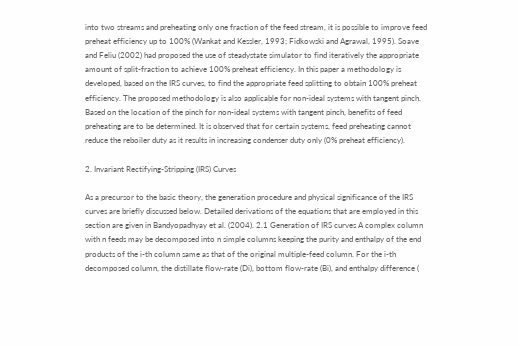into two streams and preheating only one fraction of the feed stream, it is possible to improve feed preheat efficiency up to 100% (Wankat and Kessler, 1993; Fidkowski and Agrawal, 1995). Soave and Feliu (2002) had proposed the use of steadystate simulator to find iteratively the appropriate amount of split-fraction to achieve 100% preheat efficiency. In this paper a methodology is developed, based on the IRS curves, to find the appropriate feed splitting to obtain 100% preheat efficiency. The proposed methodology is also applicable for non-ideal systems with tangent pinch. Based on the location of the pinch for non-ideal systems with tangent pinch, benefits of feed preheating are to be determined. It is observed that for certain systems, feed preheating cannot reduce the reboiler duty as it results in increasing condenser duty only (0% preheat efficiency).

2. Invariant Rectifying-Stripping (IRS) Curves

As a precursor to the basic theory, the generation procedure and physical significance of the IRS curves are briefly discussed below. Detailed derivations of the equations that are employed in this section are given in Bandyopadhyay et al. (2004). 2.1 Generation of IRS curves A complex column with n feeds may be decomposed into n simple columns keeping the purity and enthalpy of the end products of the i-th column same as that of the original multiple-feed column. For the i-th decomposed column, the distillate flow-rate (Di), bottom flow-rate (Bi), and enthalpy difference (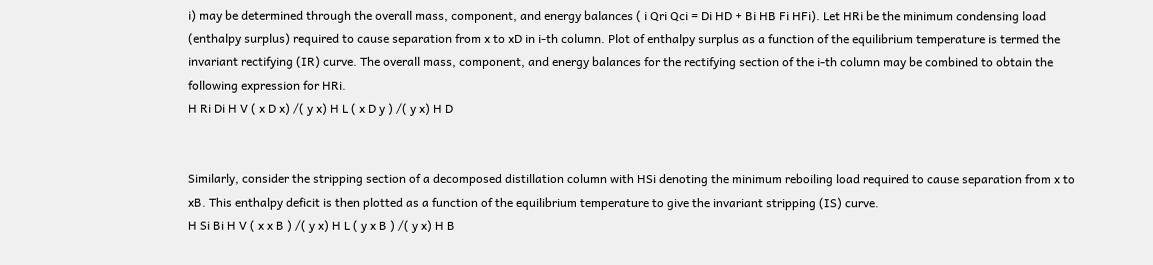i) may be determined through the overall mass, component, and energy balances ( i Qri Qci = Di HD + Bi HB Fi HFi). Let HRi be the minimum condensing load (enthalpy surplus) required to cause separation from x to xD in i-th column. Plot of enthalpy surplus as a function of the equilibrium temperature is termed the invariant rectifying (IR) curve. The overall mass, component, and energy balances for the rectifying section of the i-th column may be combined to obtain the following expression for HRi.
H Ri Di H V ( x D x) /( y x) H L ( x D y ) /( y x) H D


Similarly, consider the stripping section of a decomposed distillation column with HSi denoting the minimum reboiling load required to cause separation from x to xB. This enthalpy deficit is then plotted as a function of the equilibrium temperature to give the invariant stripping (IS) curve.
H Si Bi H V ( x x B ) /( y x) H L ( y x B ) /( y x) H B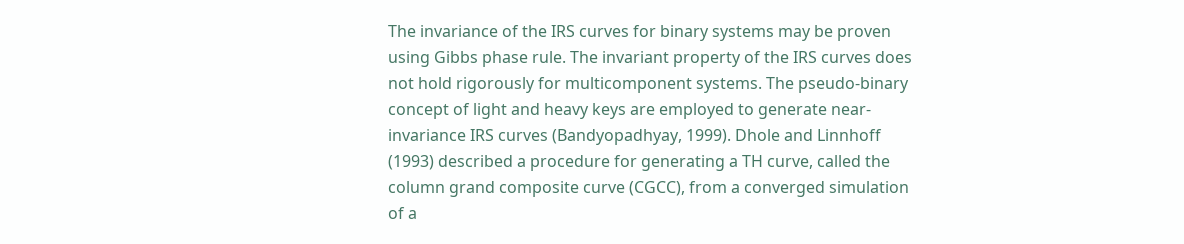The invariance of the IRS curves for binary systems may be proven using Gibbs phase rule. The invariant property of the IRS curves does not hold rigorously for multicomponent systems. The pseudo-binary concept of light and heavy keys are employed to generate near-invariance IRS curves (Bandyopadhyay, 1999). Dhole and Linnhoff (1993) described a procedure for generating a TH curve, called the column grand composite curve (CGCC), from a converged simulation of a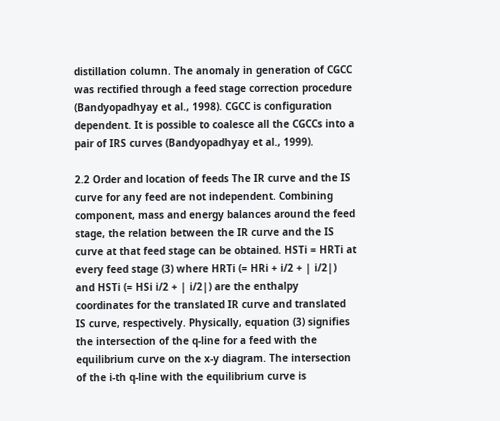distillation column. The anomaly in generation of CGCC was rectified through a feed stage correction procedure (Bandyopadhyay et al., 1998). CGCC is configuration dependent. It is possible to coalesce all the CGCCs into a pair of IRS curves (Bandyopadhyay et al., 1999).

2.2 Order and location of feeds The IR curve and the IS curve for any feed are not independent. Combining component, mass and energy balances around the feed stage, the relation between the IR curve and the IS curve at that feed stage can be obtained. HSTi = HRTi at every feed stage (3) where HRTi (= HRi + i/2 + | i/2|) and HSTi (= HSi i/2 + | i/2|) are the enthalpy coordinates for the translated IR curve and translated IS curve, respectively. Physically, equation (3) signifies the intersection of the q-line for a feed with the equilibrium curve on the x-y diagram. The intersection of the i-th q-line with the equilibrium curve is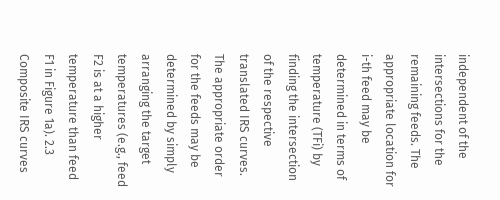independent of the intersections for the remaining feeds. The appropriate location for i-th feed may be determined in terms of temperature (TFi) by finding the intersection of the respective translated IRS curves. The appropriate order for the feeds may be determined by simply arranging the target temperatures (e.g., feed F2 is at a higher temperature than feed F1 in Figure 1a). 2.3 Composite IRS curves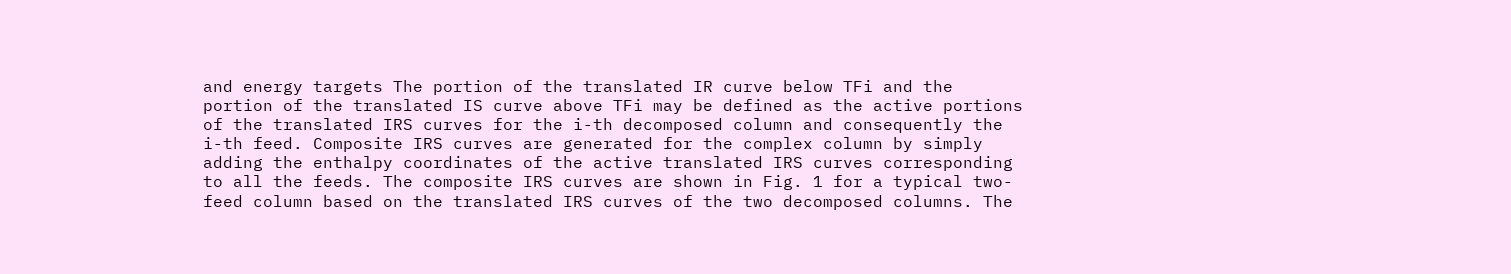and energy targets The portion of the translated IR curve below TFi and the portion of the translated IS curve above TFi may be defined as the active portions of the translated IRS curves for the i-th decomposed column and consequently the i-th feed. Composite IRS curves are generated for the complex column by simply adding the enthalpy coordinates of the active translated IRS curves corresponding to all the feeds. The composite IRS curves are shown in Fig. 1 for a typical two-feed column based on the translated IRS curves of the two decomposed columns. The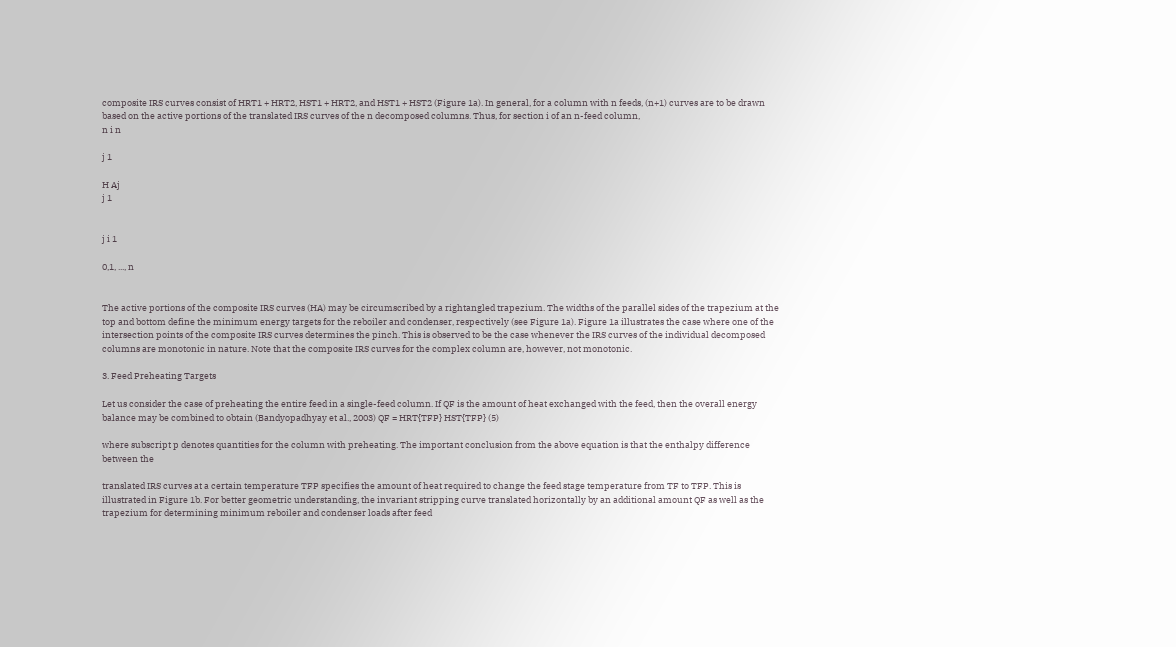composite IRS curves consist of HRT1 + HRT2, HST1 + HRT2, and HST1 + HST2 (Figure 1a). In general, for a column with n feeds, (n+1) curves are to be drawn based on the active portions of the translated IRS curves of the n decomposed columns. Thus, for section i of an n-feed column,
n i n

j 1

H Aj
j 1


j i 1

0,1, ..., n


The active portions of the composite IRS curves (HA) may be circumscribed by a rightangled trapezium. The widths of the parallel sides of the trapezium at the top and bottom define the minimum energy targets for the reboiler and condenser, respectively (see Figure 1a). Figure 1a illustrates the case where one of the intersection points of the composite IRS curves determines the pinch. This is observed to be the case whenever the IRS curves of the individual decomposed columns are monotonic in nature. Note that the composite IRS curves for the complex column are, however, not monotonic.

3. Feed Preheating Targets

Let us consider the case of preheating the entire feed in a single-feed column. If QF is the amount of heat exchanged with the feed, then the overall energy balance may be combined to obtain (Bandyopadhyay et al., 2003) QF = HRT{TFP} HST{TFP} (5)

where subscript p denotes quantities for the column with preheating. The important conclusion from the above equation is that the enthalpy difference between the

translated IRS curves at a certain temperature TFP specifies the amount of heat required to change the feed stage temperature from TF to TFP. This is illustrated in Figure 1b. For better geometric understanding, the invariant stripping curve translated horizontally by an additional amount QF as well as the trapezium for determining minimum reboiler and condenser loads after feed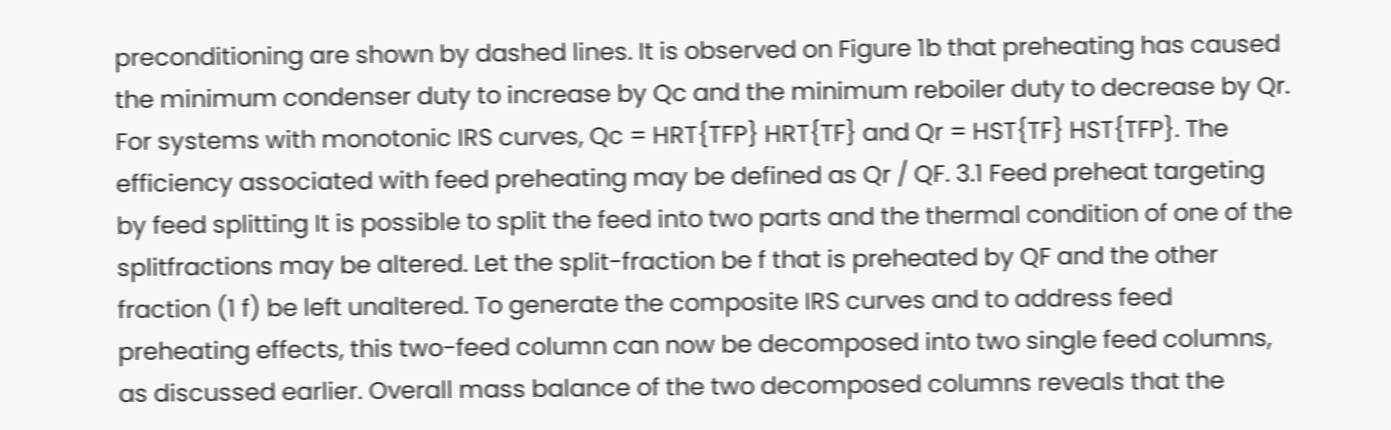preconditioning are shown by dashed lines. It is observed on Figure 1b that preheating has caused the minimum condenser duty to increase by Qc and the minimum reboiler duty to decrease by Qr. For systems with monotonic IRS curves, Qc = HRT{TFP} HRT{TF} and Qr = HST{TF} HST{TFP}. The efficiency associated with feed preheating may be defined as Qr / QF. 3.1 Feed preheat targeting by feed splitting It is possible to split the feed into two parts and the thermal condition of one of the splitfractions may be altered. Let the split-fraction be f that is preheated by QF and the other fraction (1 f) be left unaltered. To generate the composite IRS curves and to address feed preheating effects, this two-feed column can now be decomposed into two single feed columns, as discussed earlier. Overall mass balance of the two decomposed columns reveals that the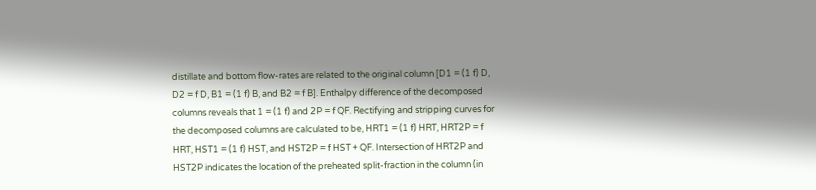distillate and bottom flow-rates are related to the original column [D1 = (1 f) D, D2 = f D, B1 = (1 f) B, and B2 = f B]. Enthalpy difference of the decomposed columns reveals that 1 = (1 f) and 2P = f QF. Rectifying and stripping curves for the decomposed columns are calculated to be, HRT1 = (1 f) HRT, HRT2P = f HRT, HST1 = (1 f) HST, and HST2P = f HST + QF. Intersection of HRT2P and HST2P indicates the location of the preheated split-fraction in the column (in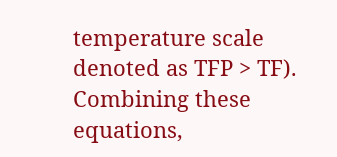temperature scale denoted as TFP > TF). Combining these equations,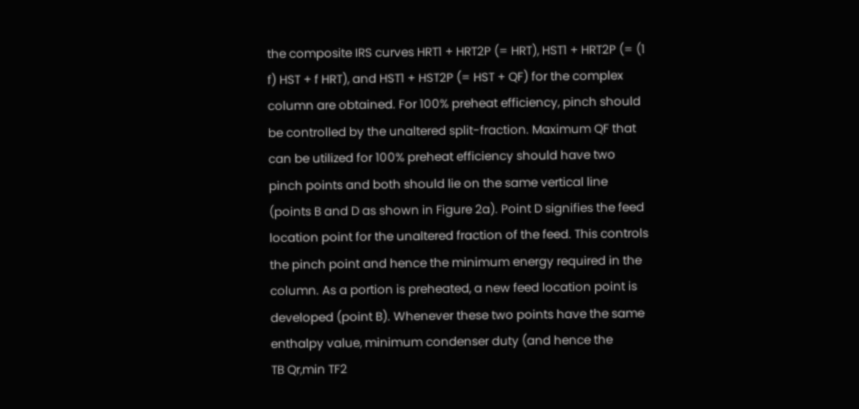the composite IRS curves HRT1 + HRT2P (= HRT), HST1 + HRT2P (= (1 f) HST + f HRT), and HST1 + HST2P (= HST + QF) for the complex column are obtained. For 100% preheat efficiency, pinch should be controlled by the unaltered split-fraction. Maximum QF that can be utilized for 100% preheat efficiency should have two pinch points and both should lie on the same vertical line (points B and D as shown in Figure 2a). Point D signifies the feed location point for the unaltered fraction of the feed. This controls the pinch point and hence the minimum energy required in the column. As a portion is preheated, a new feed location point is developed (point B). Whenever these two points have the same enthalpy value, minimum condenser duty (and hence the
TB Qr,min TF2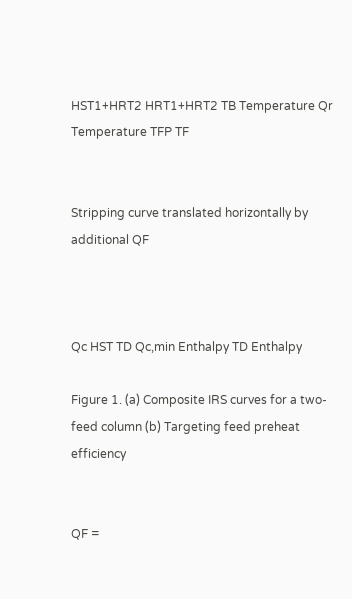HST1+HRT2 HRT1+HRT2 TB Temperature Qr Temperature TFP TF


Stripping curve translated horizontally by additional QF



Qc HST TD Qc,min Enthalpy TD Enthalpy

Figure 1. (a) Composite IRS curves for a two-feed column (b) Targeting feed preheat efficiency


QF =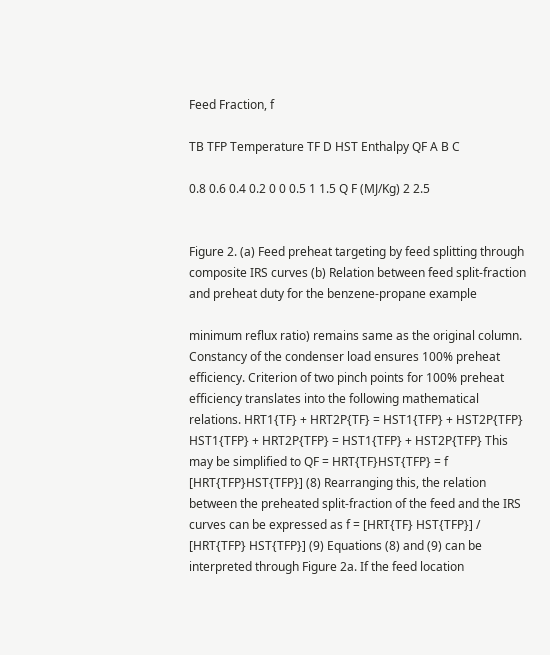Feed Fraction, f

TB TFP Temperature TF D HST Enthalpy QF A B C

0.8 0.6 0.4 0.2 0 0 0.5 1 1.5 Q F (MJ/Kg) 2 2.5


Figure 2. (a) Feed preheat targeting by feed splitting through composite IRS curves (b) Relation between feed split-fraction and preheat duty for the benzene-propane example

minimum reflux ratio) remains same as the original column. Constancy of the condenser load ensures 100% preheat efficiency. Criterion of two pinch points for 100% preheat efficiency translates into the following mathematical relations. HRT1{TF} + HRT2P{TF} = HST1{TFP} + HST2P{TFP} HST1{TFP} + HRT2P{TFP} = HST1{TFP} + HST2P{TFP} This may be simplified to QF = HRT{TF}HST{TFP} = f [HRT{TFP}HST{TFP}] (8) Rearranging this, the relation between the preheated split-fraction of the feed and the IRS curves can be expressed as f = [HRT{TF} HST{TFP}] / [HRT{TFP} HST{TFP}] (9) Equations (8) and (9) can be interpreted through Figure 2a. If the feed location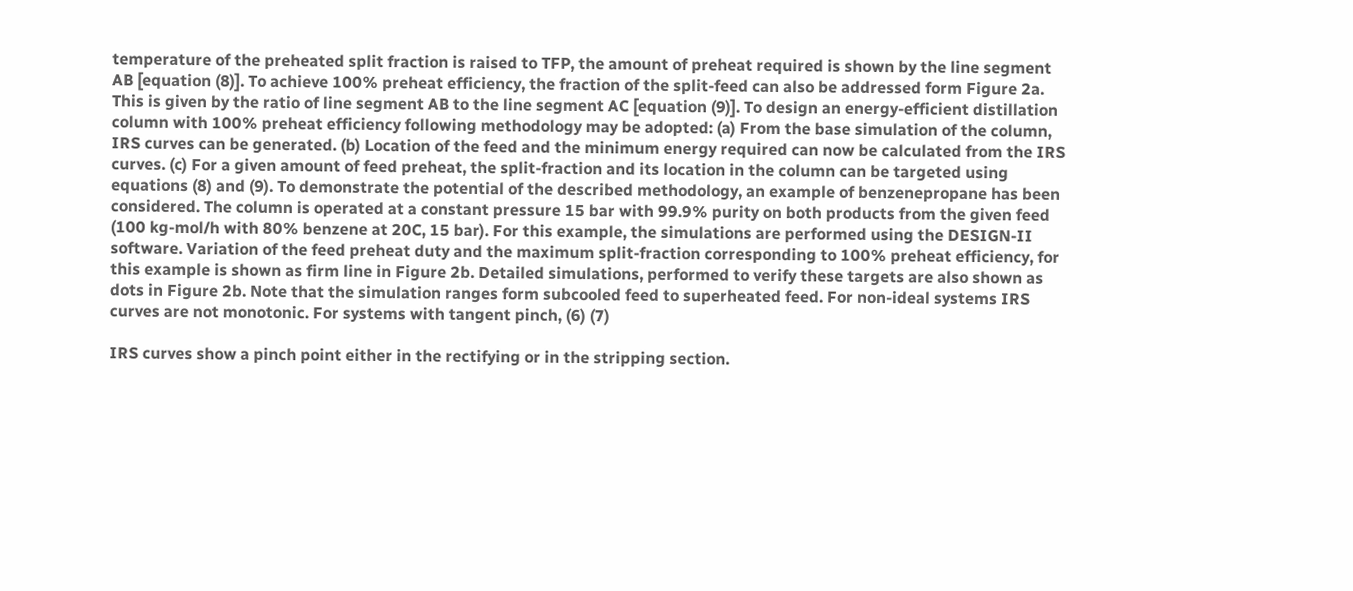temperature of the preheated split fraction is raised to TFP, the amount of preheat required is shown by the line segment AB [equation (8)]. To achieve 100% preheat efficiency, the fraction of the split-feed can also be addressed form Figure 2a. This is given by the ratio of line segment AB to the line segment AC [equation (9)]. To design an energy-efficient distillation column with 100% preheat efficiency following methodology may be adopted: (a) From the base simulation of the column, IRS curves can be generated. (b) Location of the feed and the minimum energy required can now be calculated from the IRS curves. (c) For a given amount of feed preheat, the split-fraction and its location in the column can be targeted using equations (8) and (9). To demonstrate the potential of the described methodology, an example of benzenepropane has been considered. The column is operated at a constant pressure 15 bar with 99.9% purity on both products from the given feed (100 kg-mol/h with 80% benzene at 20C, 15 bar). For this example, the simulations are performed using the DESIGN-II software. Variation of the feed preheat duty and the maximum split-fraction corresponding to 100% preheat efficiency, for this example is shown as firm line in Figure 2b. Detailed simulations, performed to verify these targets are also shown as dots in Figure 2b. Note that the simulation ranges form subcooled feed to superheated feed. For non-ideal systems IRS curves are not monotonic. For systems with tangent pinch, (6) (7)

IRS curves show a pinch point either in the rectifying or in the stripping section.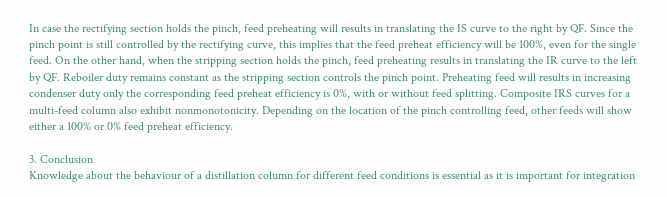In case the rectifying section holds the pinch, feed preheating will results in translating the IS curve to the right by QF. Since the pinch point is still controlled by the rectifying curve, this implies that the feed preheat efficiency will be 100%, even for the single feed. On the other hand, when the stripping section holds the pinch, feed preheating results in translating the IR curve to the left by QF. Reboiler duty remains constant as the stripping section controls the pinch point. Preheating feed will results in increasing condenser duty only the corresponding feed preheat efficiency is 0%, with or without feed splitting. Composite IRS curves for a multi-feed column also exhibit nonmonotonicity. Depending on the location of the pinch controlling feed, other feeds will show either a 100% or 0% feed preheat efficiency.

3. Conclusion
Knowledge about the behaviour of a distillation column for different feed conditions is essential as it is important for integration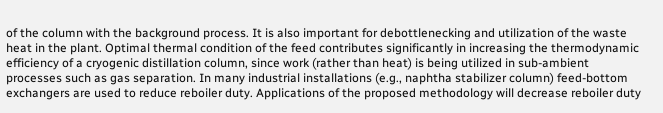of the column with the background process. It is also important for debottlenecking and utilization of the waste heat in the plant. Optimal thermal condition of the feed contributes significantly in increasing the thermodynamic efficiency of a cryogenic distillation column, since work (rather than heat) is being utilized in sub-ambient processes such as gas separation. In many industrial installations (e.g., naphtha stabilizer column) feed-bottom exchangers are used to reduce reboiler duty. Applications of the proposed methodology will decrease reboiler duty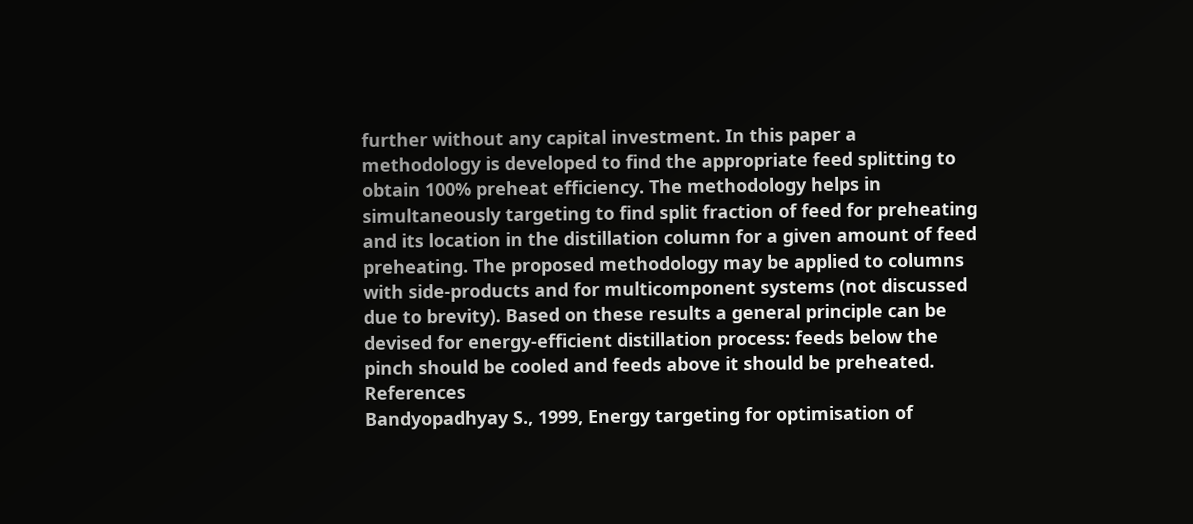further without any capital investment. In this paper a methodology is developed to find the appropriate feed splitting to obtain 100% preheat efficiency. The methodology helps in simultaneously targeting to find split fraction of feed for preheating and its location in the distillation column for a given amount of feed preheating. The proposed methodology may be applied to columns with side-products and for multicomponent systems (not discussed due to brevity). Based on these results a general principle can be devised for energy-efficient distillation process: feeds below the pinch should be cooled and feeds above it should be preheated. References
Bandyopadhyay S., 1999, Energy targeting for optimisation of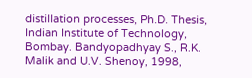distillation processes, Ph.D. Thesis, Indian Institute of Technology, Bombay. Bandyopadhyay S., R.K. Malik and U.V. Shenoy, 1998,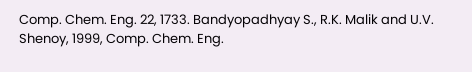Comp. Chem. Eng. 22, 1733. Bandyopadhyay S., R.K. Malik and U.V. Shenoy, 1999, Comp. Chem. Eng.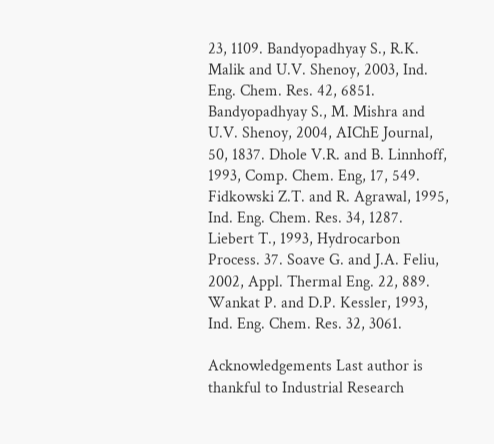23, 1109. Bandyopadhyay S., R.K. Malik and U.V. Shenoy, 2003, Ind. Eng. Chem. Res. 42, 6851. Bandyopadhyay S., M. Mishra and U.V. Shenoy, 2004, AIChE Journal, 50, 1837. Dhole V.R. and B. Linnhoff, 1993, Comp. Chem. Eng, 17, 549. Fidkowski Z.T. and R. Agrawal, 1995, Ind. Eng. Chem. Res. 34, 1287. Liebert T., 1993, Hydrocarbon Process. 37. Soave G. and J.A. Feliu, 2002, Appl. Thermal Eng. 22, 889. Wankat P. and D.P. Kessler, 1993, Ind. Eng. Chem. Res. 32, 3061.

Acknowledgements Last author is thankful to Industrial Research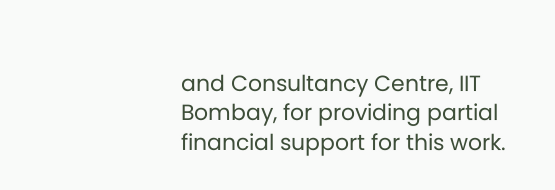and Consultancy Centre, IIT Bombay, for providing partial financial support for this work.